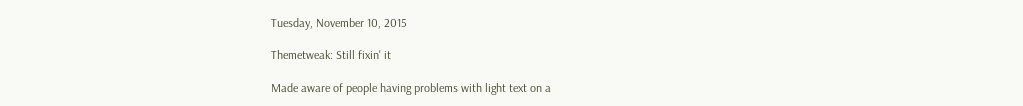Tuesday, November 10, 2015

Themetweak: Still fixin' it

Made aware of people having problems with light text on a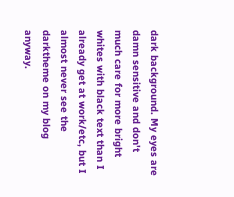dark background. My eyes are damn sensitive and don't much care for more bright whites with black text than I already get at work/etc, but I almost never see the darktheme on my blog anyway.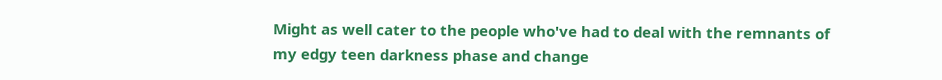Might as well cater to the people who've had to deal with the remnants of my edgy teen darkness phase and change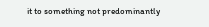it to something not predominantly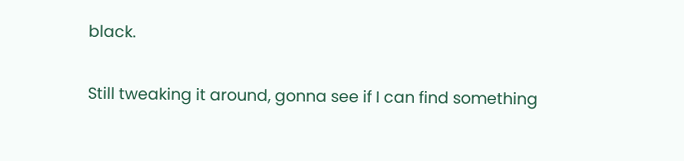black.

Still tweaking it around, gonna see if I can find something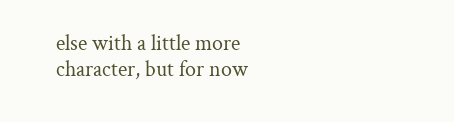else with a little more character, but for now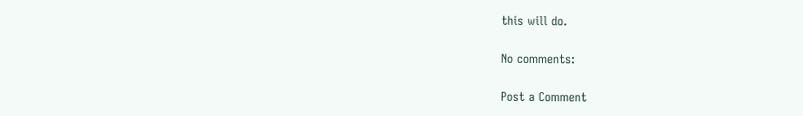this will do.

No comments:

Post a Comment